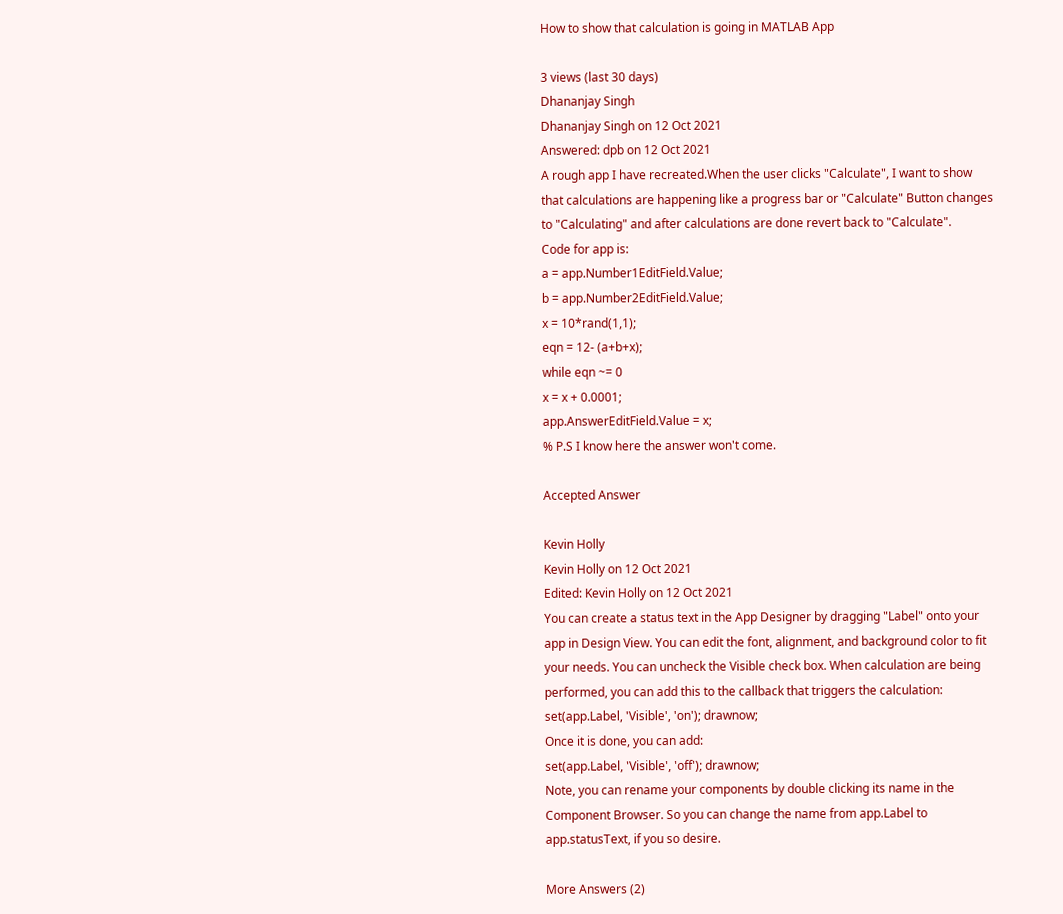How to show that calculation is going in MATLAB App

3 views (last 30 days)
Dhananjay Singh
Dhananjay Singh on 12 Oct 2021
Answered: dpb on 12 Oct 2021
A rough app I have recreated.When the user clicks "Calculate", I want to show that calculations are happening like a progress bar or "Calculate" Button changes to "Calculating" and after calculations are done revert back to "Calculate".
Code for app is:
a = app.Number1EditField.Value;
b = app.Number2EditField.Value;
x = 10*rand(1,1);
eqn = 12- (a+b+x);
while eqn ~= 0
x = x + 0.0001;
app.AnswerEditField.Value = x;
% P.S I know here the answer won't come.

Accepted Answer

Kevin Holly
Kevin Holly on 12 Oct 2021
Edited: Kevin Holly on 12 Oct 2021
You can create a status text in the App Designer by dragging "Label" onto your app in Design View. You can edit the font, alignment, and background color to fit your needs. You can uncheck the Visible check box. When calculation are being performed, you can add this to the callback that triggers the calculation:
set(app.Label, 'Visible', 'on'); drawnow;
Once it is done, you can add:
set(app.Label, 'Visible', 'off'); drawnow;
Note, you can rename your components by double clicking its name in the Component Browser. So you can change the name from app.Label to app.statusText, if you so desire.

More Answers (2)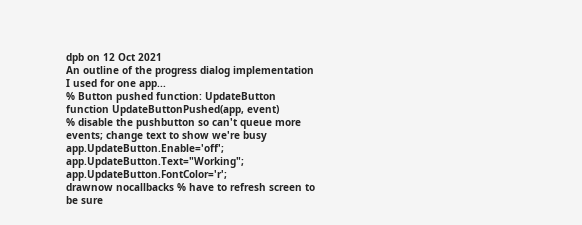dpb on 12 Oct 2021
An outline of the progress dialog implementation I used for one app...
% Button pushed function: UpdateButton
function UpdateButtonPushed(app, event)
% disable the pushbutton so can't queue more events; change text to show we're busy
app.UpdateButton.Enable='off'; app.UpdateButton.Text="Working"; app.UpdateButton.FontColor='r';
drawnow nocallbacks % have to refresh screen to be sure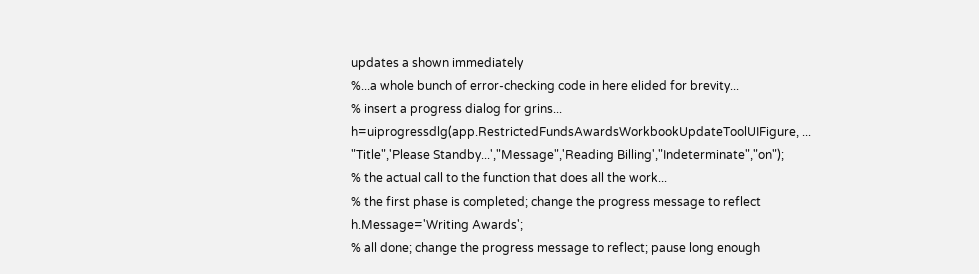updates a shown immediately
%...a whole bunch of error-checking code in here elided for brevity...
% insert a progress dialog for grins...
h=uiprogressdlg(app.RestrictedFundsAwardsWorkbookUpdateToolUIFigure, ...
"Title",'Please Standby...',"Message",'Reading Billing',"Indeterminate","on");
% the actual call to the function that does all the work...
% the first phase is completed; change the progress message to reflect
h.Message='Writing Awards';
% all done; change the progress message to reflect; pause long enough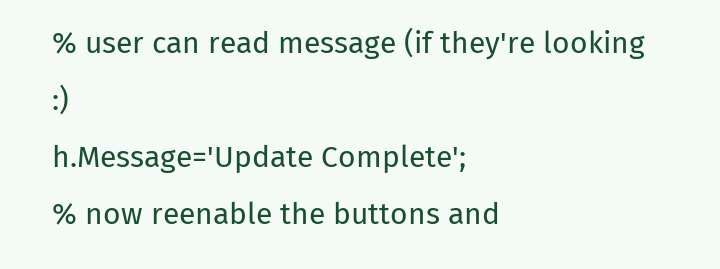% user can read message (if they're looking :)
h.Message='Update Complete';
% now reenable the buttons and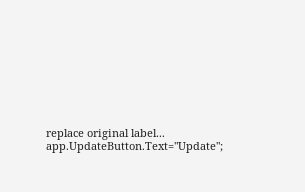replace original label...
app.UpdateButton.Text="Update";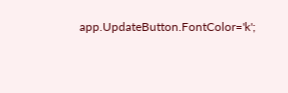app.UpdateButton.FontColor='k';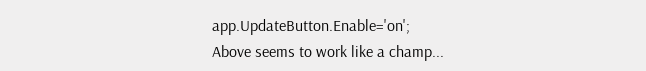app.UpdateButton.Enable='on';
Above seems to work like a champ...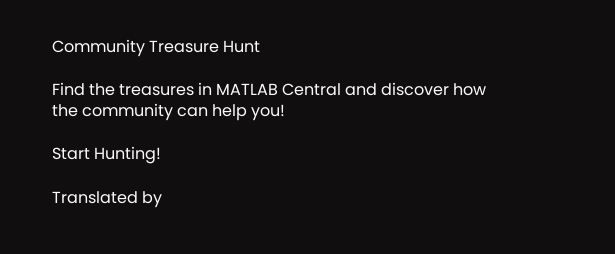Community Treasure Hunt

Find the treasures in MATLAB Central and discover how the community can help you!

Start Hunting!

Translated by